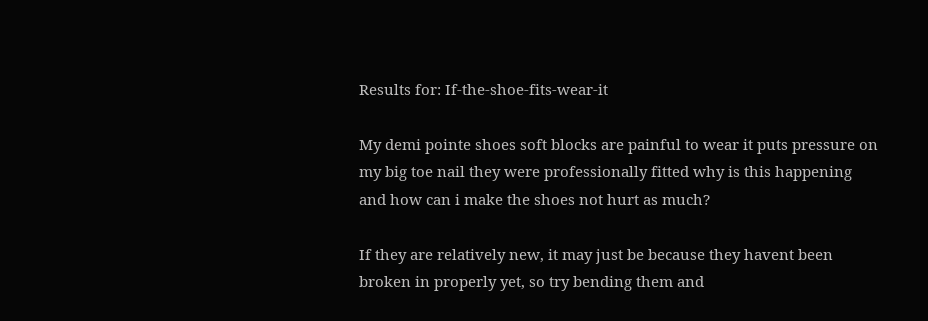Results for: If-the-shoe-fits-wear-it

My demi pointe shoes soft blocks are painful to wear it puts pressure on my big toe nail they were professionally fitted why is this happening and how can i make the shoes not hurt as much?

If they are relatively new, it may just be because they havent been broken in properly yet, so try bending them and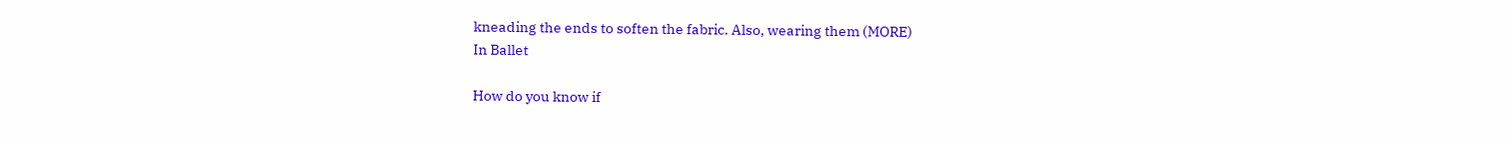kneading the ends to soften the fabric. Also, wearing them (MORE)
In Ballet

How do you know if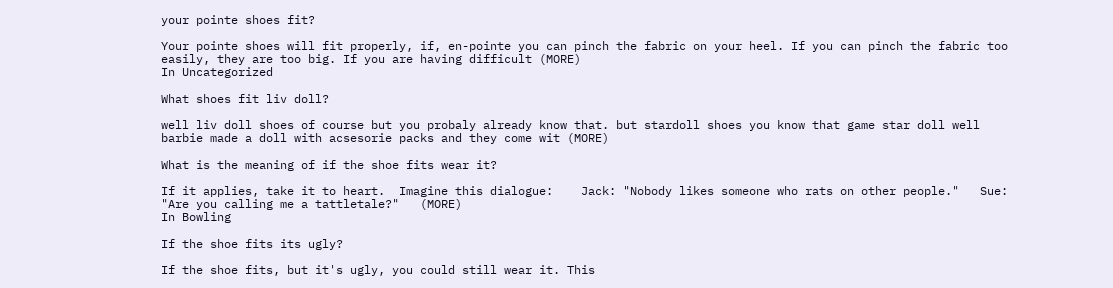your pointe shoes fit?

Your pointe shoes will fit properly, if, en-pointe you can pinch the fabric on your heel. If you can pinch the fabric too easily, they are too big. If you are having difficult (MORE)
In Uncategorized

What shoes fit liv doll?

well liv doll shoes of course but you probaly already know that. but stardoll shoes you know that game star doll well barbie made a doll with acsesorie packs and they come wit (MORE)

What is the meaning of if the shoe fits wear it?

If it applies, take it to heart.  Imagine this dialogue:    Jack: "Nobody likes someone who rats on other people."   Sue: "Are you calling me a tattletale?"   (MORE)
In Bowling

If the shoe fits its ugly?

If the shoe fits, but it's ugly, you could still wear it. This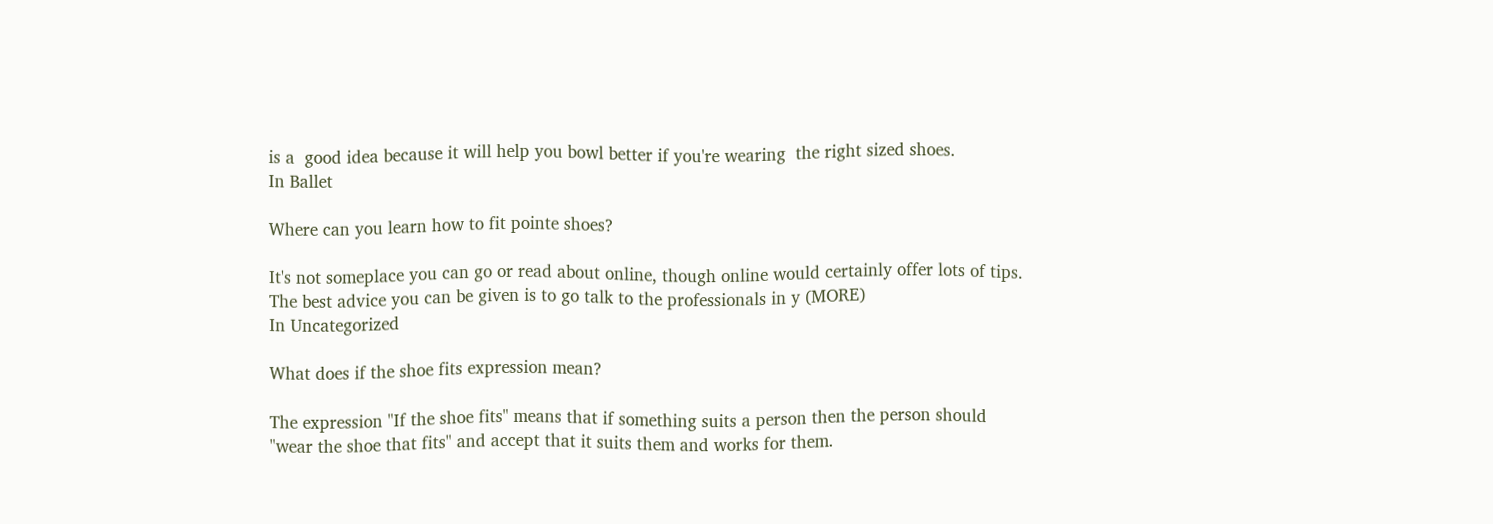is a  good idea because it will help you bowl better if you're wearing  the right sized shoes.
In Ballet

Where can you learn how to fit pointe shoes?

It's not someplace you can go or read about online, though online would certainly offer lots of tips. The best advice you can be given is to go talk to the professionals in y (MORE)
In Uncategorized

What does if the shoe fits expression mean?

The expression "If the shoe fits" means that if something suits a person then the person should "wear the shoe that fits" and accept that it suits them and works for them.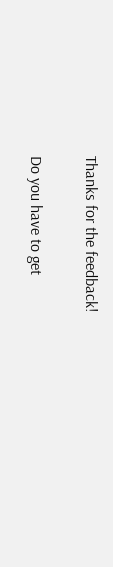Thanks for the feedback!

Do you have to get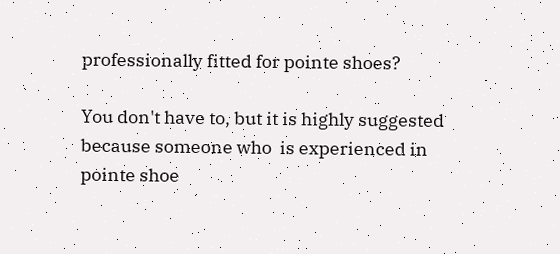professionally fitted for pointe shoes?

You don't have to, but it is highly suggested because someone who  is experienced in pointe shoe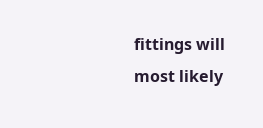fittings will most likely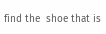find the  shoe that is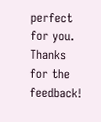perfect for you.
Thanks for the feedback!